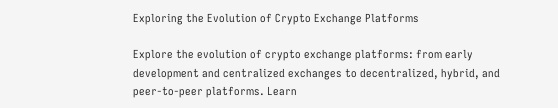Exploring the Evolution of Crypto Exchange Platforms

Explore the evolution of crypto exchange platforms: from early development and centralized exchanges to decentralized, hybrid, and peer-to-peer platforms. Learn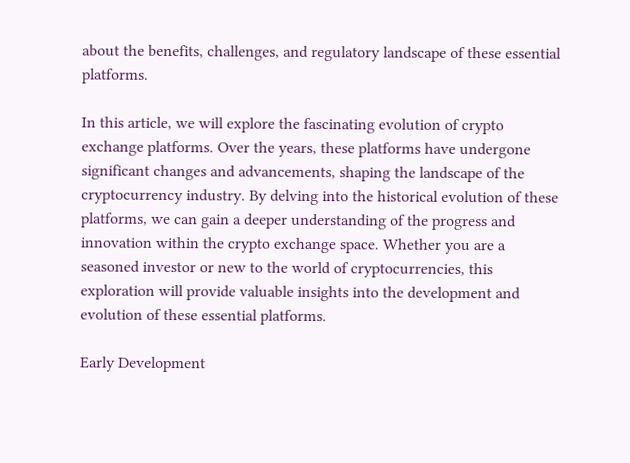about the benefits, challenges, and regulatory landscape of these essential platforms.

In this article, we will explore the fascinating evolution of crypto exchange platforms. Over the years, these platforms have undergone significant changes and advancements, shaping the landscape of the cryptocurrency industry. By delving into the historical evolution of these platforms, we can gain a deeper understanding of the progress and innovation within the crypto exchange space. Whether you are a seasoned investor or new to the world of cryptocurrencies, this exploration will provide valuable insights into the development and evolution of these essential platforms.

Early Development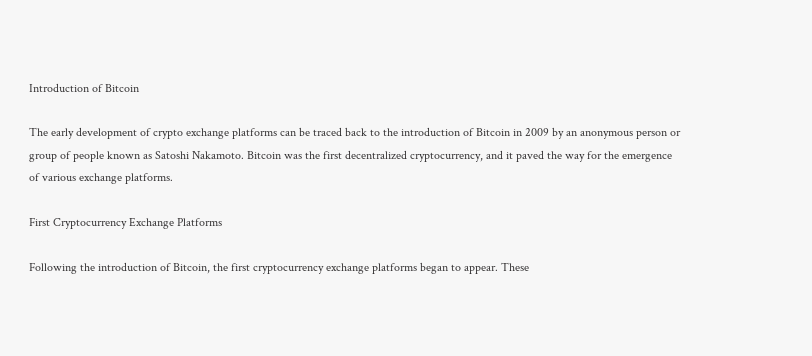Introduction of Bitcoin

The early development of crypto exchange platforms can be traced back to the introduction of Bitcoin in 2009 by an anonymous person or group of people known as Satoshi Nakamoto. Bitcoin was the first decentralized cryptocurrency, and it paved the way for the emergence of various exchange platforms.

First Cryptocurrency Exchange Platforms

Following the introduction of Bitcoin, the first cryptocurrency exchange platforms began to appear. These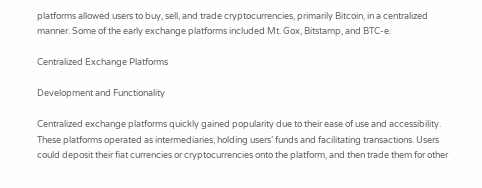platforms allowed users to buy, sell, and trade cryptocurrencies, primarily Bitcoin, in a centralized manner. Some of the early exchange platforms included Mt. Gox, Bitstamp, and BTC-e.

Centralized Exchange Platforms

Development and Functionality

Centralized exchange platforms quickly gained popularity due to their ease of use and accessibility. These platforms operated as intermediaries, holding users’ funds and facilitating transactions. Users could deposit their fiat currencies or cryptocurrencies onto the platform, and then trade them for other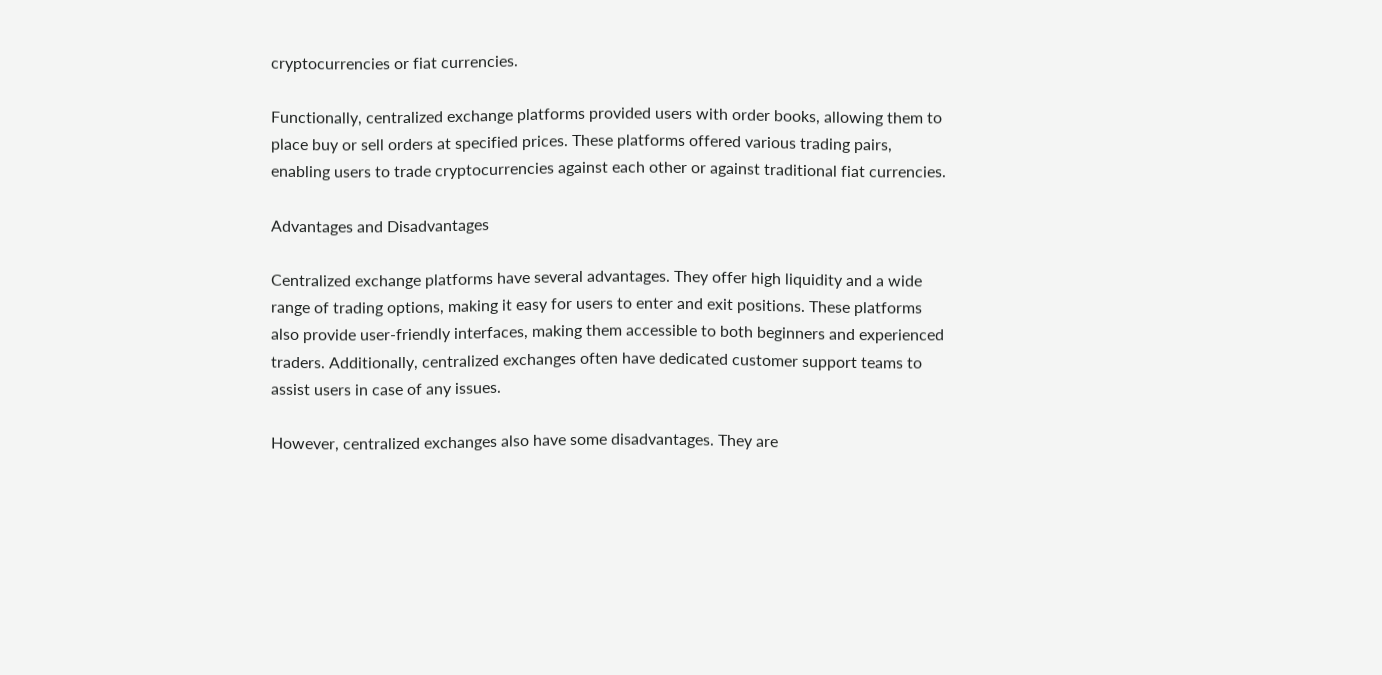cryptocurrencies or fiat currencies.

Functionally, centralized exchange platforms provided users with order books, allowing them to place buy or sell orders at specified prices. These platforms offered various trading pairs, enabling users to trade cryptocurrencies against each other or against traditional fiat currencies.

Advantages and Disadvantages

Centralized exchange platforms have several advantages. They offer high liquidity and a wide range of trading options, making it easy for users to enter and exit positions. These platforms also provide user-friendly interfaces, making them accessible to both beginners and experienced traders. Additionally, centralized exchanges often have dedicated customer support teams to assist users in case of any issues.

However, centralized exchanges also have some disadvantages. They are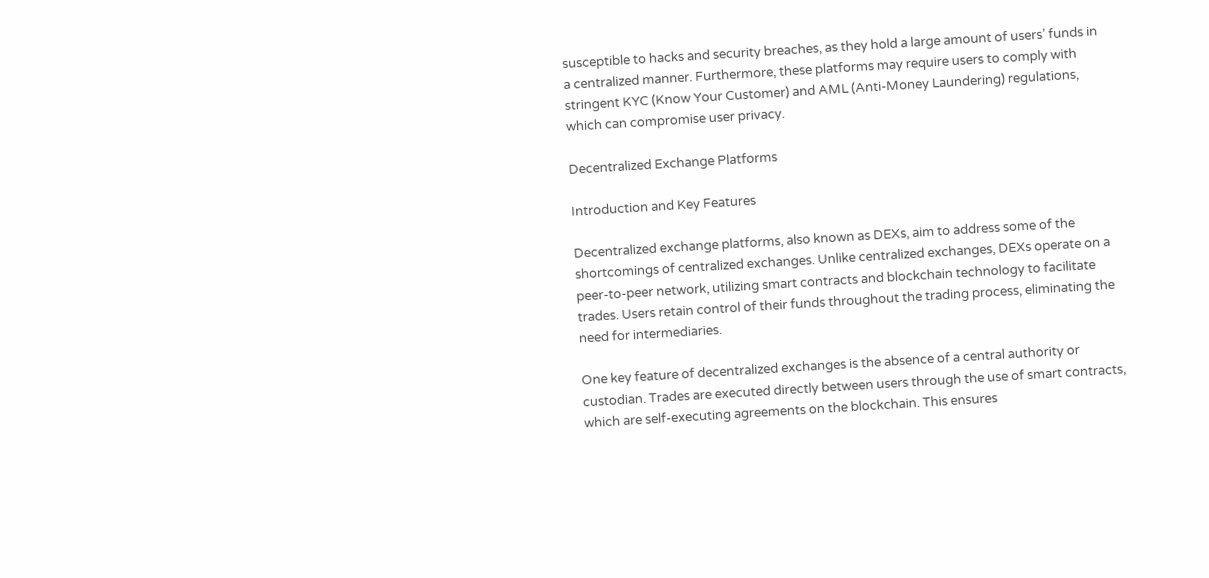susceptible to hacks and security breaches, as they hold a large amount of users’ funds in a centralized manner. Furthermore, these platforms may require users to comply with stringent KYC (Know Your Customer) and AML (Anti-Money Laundering) regulations, which can compromise user privacy.

Decentralized Exchange Platforms

Introduction and Key Features

Decentralized exchange platforms, also known as DEXs, aim to address some of the shortcomings of centralized exchanges. Unlike centralized exchanges, DEXs operate on a peer-to-peer network, utilizing smart contracts and blockchain technology to facilitate trades. Users retain control of their funds throughout the trading process, eliminating the need for intermediaries.

One key feature of decentralized exchanges is the absence of a central authority or custodian. Trades are executed directly between users through the use of smart contracts, which are self-executing agreements on the blockchain. This ensures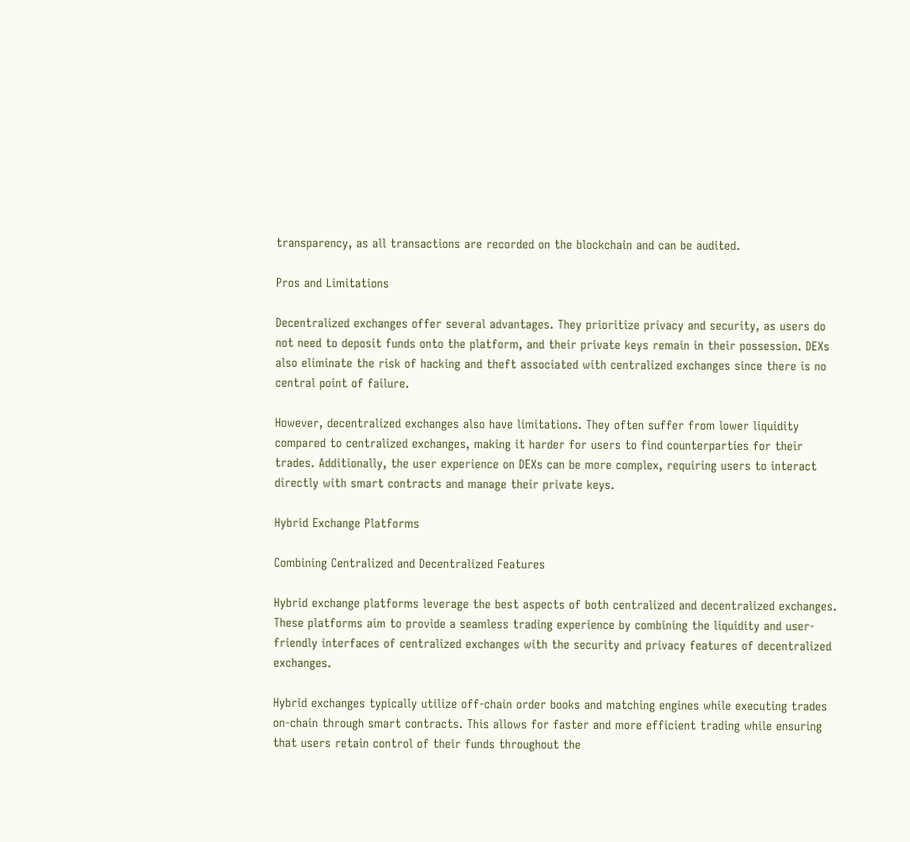transparency, as all transactions are recorded on the blockchain and can be audited.

Pros and Limitations

Decentralized exchanges offer several advantages. They prioritize privacy and security, as users do not need to deposit funds onto the platform, and their private keys remain in their possession. DEXs also eliminate the risk of hacking and theft associated with centralized exchanges since there is no central point of failure.

However, decentralized exchanges also have limitations. They often suffer from lower liquidity compared to centralized exchanges, making it harder for users to find counterparties for their trades. Additionally, the user experience on DEXs can be more complex, requiring users to interact directly with smart contracts and manage their private keys.

Hybrid Exchange Platforms

Combining Centralized and Decentralized Features

Hybrid exchange platforms leverage the best aspects of both centralized and decentralized exchanges. These platforms aim to provide a seamless trading experience by combining the liquidity and user-friendly interfaces of centralized exchanges with the security and privacy features of decentralized exchanges.

Hybrid exchanges typically utilize off-chain order books and matching engines while executing trades on-chain through smart contracts. This allows for faster and more efficient trading while ensuring that users retain control of their funds throughout the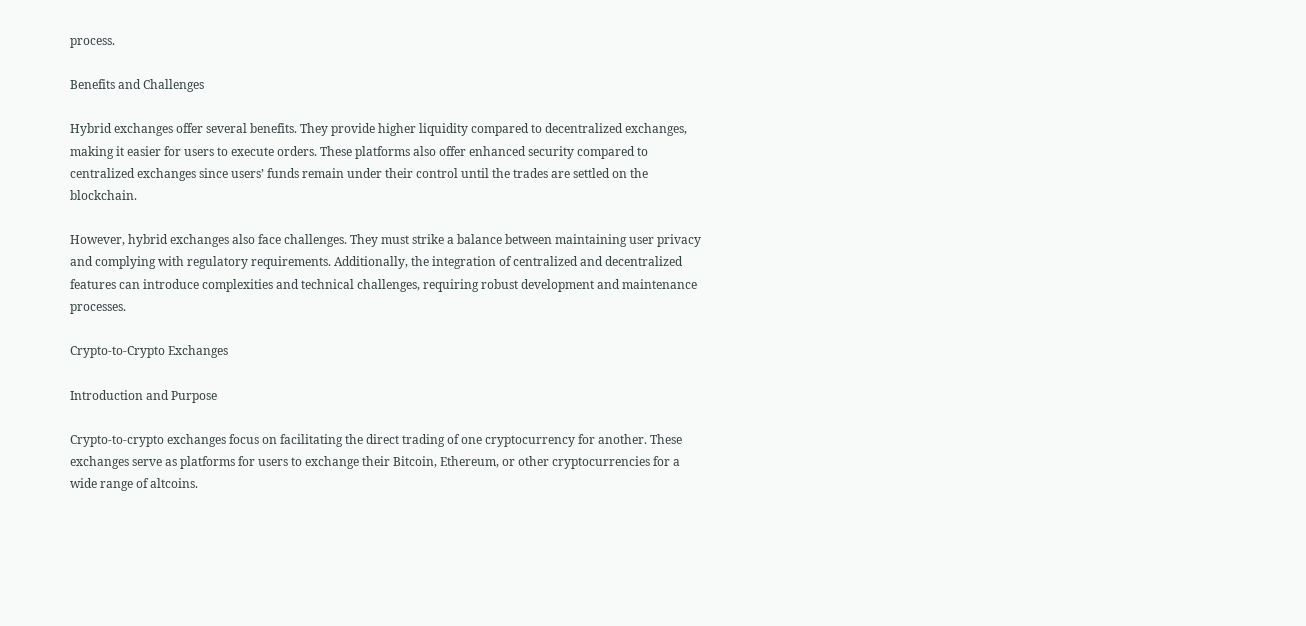process.

Benefits and Challenges

Hybrid exchanges offer several benefits. They provide higher liquidity compared to decentralized exchanges, making it easier for users to execute orders. These platforms also offer enhanced security compared to centralized exchanges since users’ funds remain under their control until the trades are settled on the blockchain.

However, hybrid exchanges also face challenges. They must strike a balance between maintaining user privacy and complying with regulatory requirements. Additionally, the integration of centralized and decentralized features can introduce complexities and technical challenges, requiring robust development and maintenance processes.

Crypto-to-Crypto Exchanges

Introduction and Purpose

Crypto-to-crypto exchanges focus on facilitating the direct trading of one cryptocurrency for another. These exchanges serve as platforms for users to exchange their Bitcoin, Ethereum, or other cryptocurrencies for a wide range of altcoins.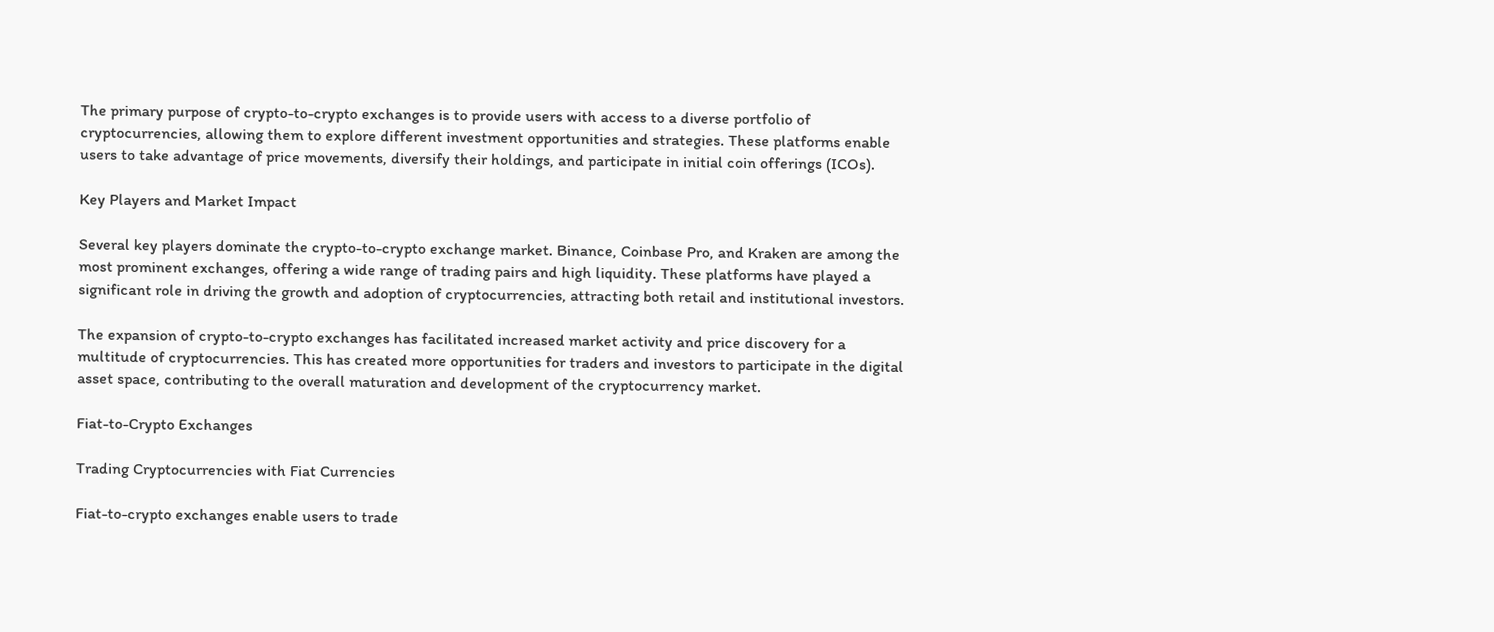The primary purpose of crypto-to-crypto exchanges is to provide users with access to a diverse portfolio of cryptocurrencies, allowing them to explore different investment opportunities and strategies. These platforms enable users to take advantage of price movements, diversify their holdings, and participate in initial coin offerings (ICOs).

Key Players and Market Impact

Several key players dominate the crypto-to-crypto exchange market. Binance, Coinbase Pro, and Kraken are among the most prominent exchanges, offering a wide range of trading pairs and high liquidity. These platforms have played a significant role in driving the growth and adoption of cryptocurrencies, attracting both retail and institutional investors.

The expansion of crypto-to-crypto exchanges has facilitated increased market activity and price discovery for a multitude of cryptocurrencies. This has created more opportunities for traders and investors to participate in the digital asset space, contributing to the overall maturation and development of the cryptocurrency market.

Fiat-to-Crypto Exchanges

Trading Cryptocurrencies with Fiat Currencies

Fiat-to-crypto exchanges enable users to trade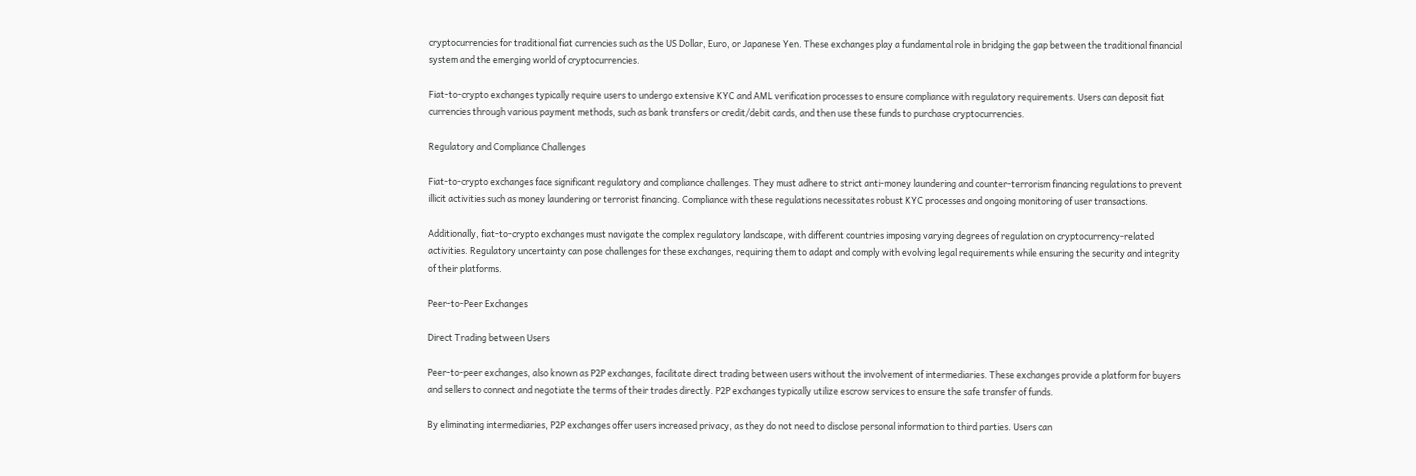cryptocurrencies for traditional fiat currencies such as the US Dollar, Euro, or Japanese Yen. These exchanges play a fundamental role in bridging the gap between the traditional financial system and the emerging world of cryptocurrencies.

Fiat-to-crypto exchanges typically require users to undergo extensive KYC and AML verification processes to ensure compliance with regulatory requirements. Users can deposit fiat currencies through various payment methods, such as bank transfers or credit/debit cards, and then use these funds to purchase cryptocurrencies.

Regulatory and Compliance Challenges

Fiat-to-crypto exchanges face significant regulatory and compliance challenges. They must adhere to strict anti-money laundering and counter-terrorism financing regulations to prevent illicit activities such as money laundering or terrorist financing. Compliance with these regulations necessitates robust KYC processes and ongoing monitoring of user transactions.

Additionally, fiat-to-crypto exchanges must navigate the complex regulatory landscape, with different countries imposing varying degrees of regulation on cryptocurrency-related activities. Regulatory uncertainty can pose challenges for these exchanges, requiring them to adapt and comply with evolving legal requirements while ensuring the security and integrity of their platforms.

Peer-to-Peer Exchanges

Direct Trading between Users

Peer-to-peer exchanges, also known as P2P exchanges, facilitate direct trading between users without the involvement of intermediaries. These exchanges provide a platform for buyers and sellers to connect and negotiate the terms of their trades directly. P2P exchanges typically utilize escrow services to ensure the safe transfer of funds.

By eliminating intermediaries, P2P exchanges offer users increased privacy, as they do not need to disclose personal information to third parties. Users can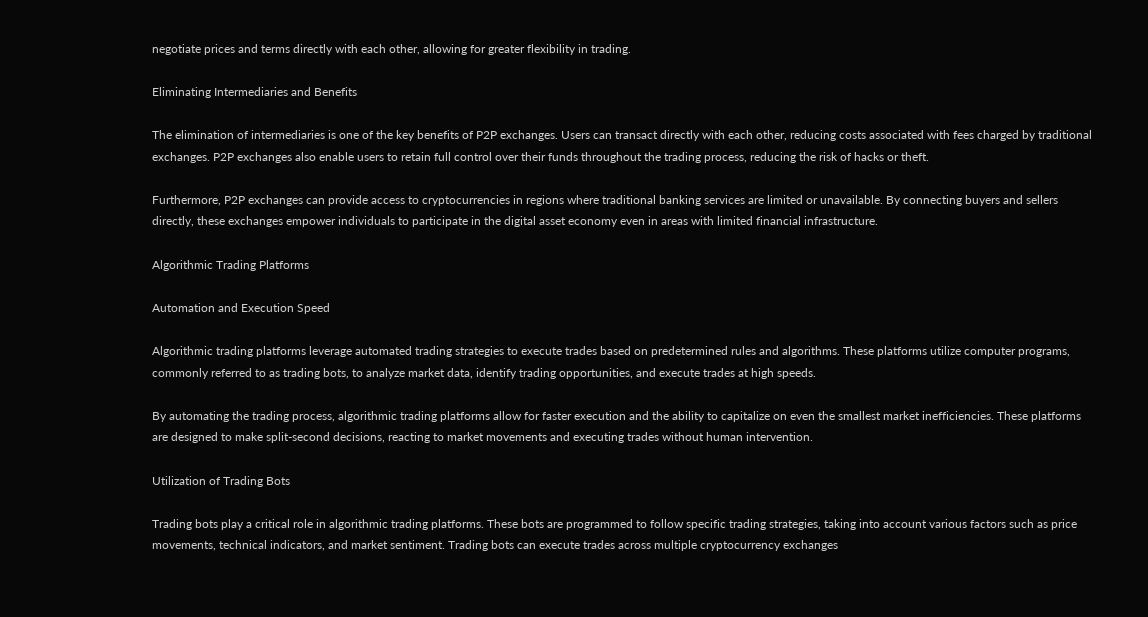negotiate prices and terms directly with each other, allowing for greater flexibility in trading.

Eliminating Intermediaries and Benefits

The elimination of intermediaries is one of the key benefits of P2P exchanges. Users can transact directly with each other, reducing costs associated with fees charged by traditional exchanges. P2P exchanges also enable users to retain full control over their funds throughout the trading process, reducing the risk of hacks or theft.

Furthermore, P2P exchanges can provide access to cryptocurrencies in regions where traditional banking services are limited or unavailable. By connecting buyers and sellers directly, these exchanges empower individuals to participate in the digital asset economy even in areas with limited financial infrastructure.

Algorithmic Trading Platforms

Automation and Execution Speed

Algorithmic trading platforms leverage automated trading strategies to execute trades based on predetermined rules and algorithms. These platforms utilize computer programs, commonly referred to as trading bots, to analyze market data, identify trading opportunities, and execute trades at high speeds.

By automating the trading process, algorithmic trading platforms allow for faster execution and the ability to capitalize on even the smallest market inefficiencies. These platforms are designed to make split-second decisions, reacting to market movements and executing trades without human intervention.

Utilization of Trading Bots

Trading bots play a critical role in algorithmic trading platforms. These bots are programmed to follow specific trading strategies, taking into account various factors such as price movements, technical indicators, and market sentiment. Trading bots can execute trades across multiple cryptocurrency exchanges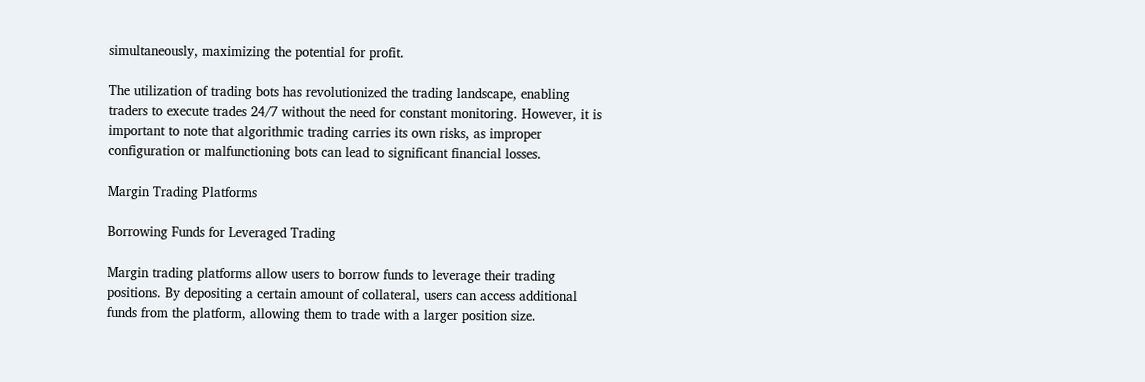simultaneously, maximizing the potential for profit.

The utilization of trading bots has revolutionized the trading landscape, enabling traders to execute trades 24/7 without the need for constant monitoring. However, it is important to note that algorithmic trading carries its own risks, as improper configuration or malfunctioning bots can lead to significant financial losses.

Margin Trading Platforms

Borrowing Funds for Leveraged Trading

Margin trading platforms allow users to borrow funds to leverage their trading positions. By depositing a certain amount of collateral, users can access additional funds from the platform, allowing them to trade with a larger position size.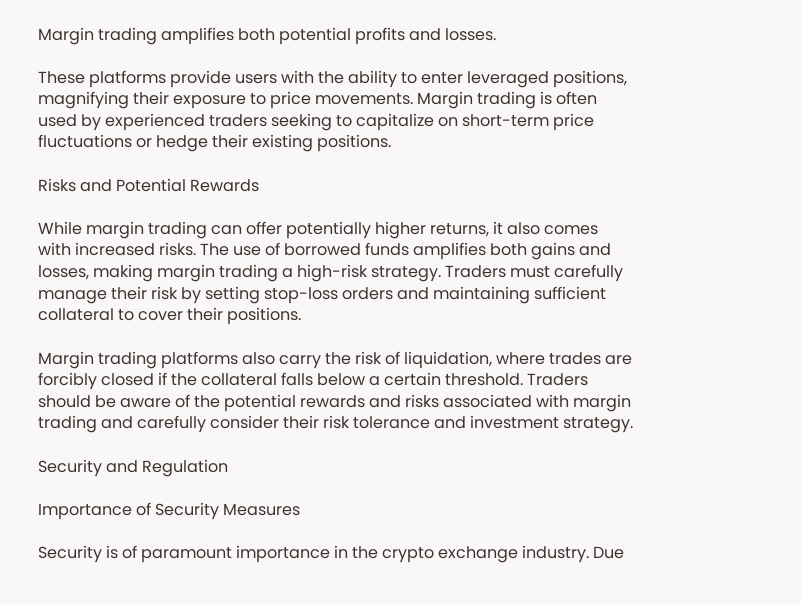Margin trading amplifies both potential profits and losses.

These platforms provide users with the ability to enter leveraged positions, magnifying their exposure to price movements. Margin trading is often used by experienced traders seeking to capitalize on short-term price fluctuations or hedge their existing positions.

Risks and Potential Rewards

While margin trading can offer potentially higher returns, it also comes with increased risks. The use of borrowed funds amplifies both gains and losses, making margin trading a high-risk strategy. Traders must carefully manage their risk by setting stop-loss orders and maintaining sufficient collateral to cover their positions.

Margin trading platforms also carry the risk of liquidation, where trades are forcibly closed if the collateral falls below a certain threshold. Traders should be aware of the potential rewards and risks associated with margin trading and carefully consider their risk tolerance and investment strategy.

Security and Regulation

Importance of Security Measures

Security is of paramount importance in the crypto exchange industry. Due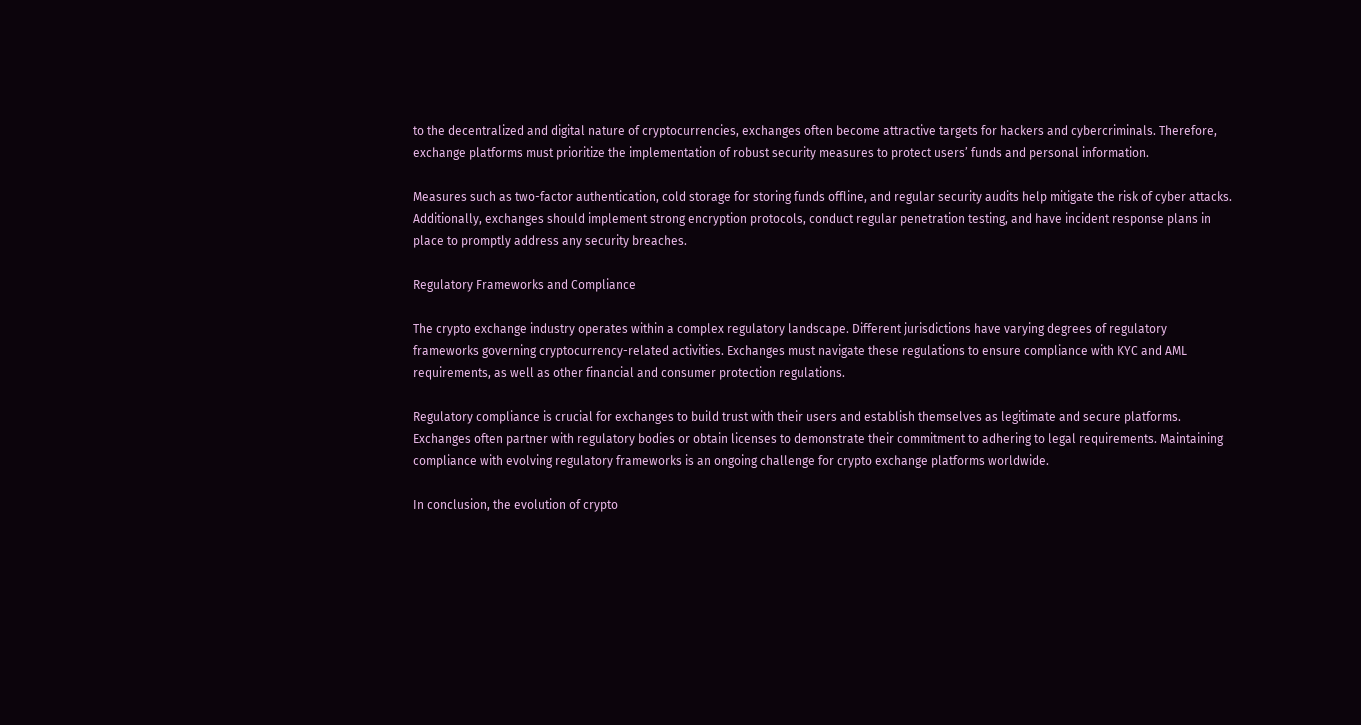to the decentralized and digital nature of cryptocurrencies, exchanges often become attractive targets for hackers and cybercriminals. Therefore, exchange platforms must prioritize the implementation of robust security measures to protect users’ funds and personal information.

Measures such as two-factor authentication, cold storage for storing funds offline, and regular security audits help mitigate the risk of cyber attacks. Additionally, exchanges should implement strong encryption protocols, conduct regular penetration testing, and have incident response plans in place to promptly address any security breaches.

Regulatory Frameworks and Compliance

The crypto exchange industry operates within a complex regulatory landscape. Different jurisdictions have varying degrees of regulatory frameworks governing cryptocurrency-related activities. Exchanges must navigate these regulations to ensure compliance with KYC and AML requirements, as well as other financial and consumer protection regulations.

Regulatory compliance is crucial for exchanges to build trust with their users and establish themselves as legitimate and secure platforms. Exchanges often partner with regulatory bodies or obtain licenses to demonstrate their commitment to adhering to legal requirements. Maintaining compliance with evolving regulatory frameworks is an ongoing challenge for crypto exchange platforms worldwide.

In conclusion, the evolution of crypto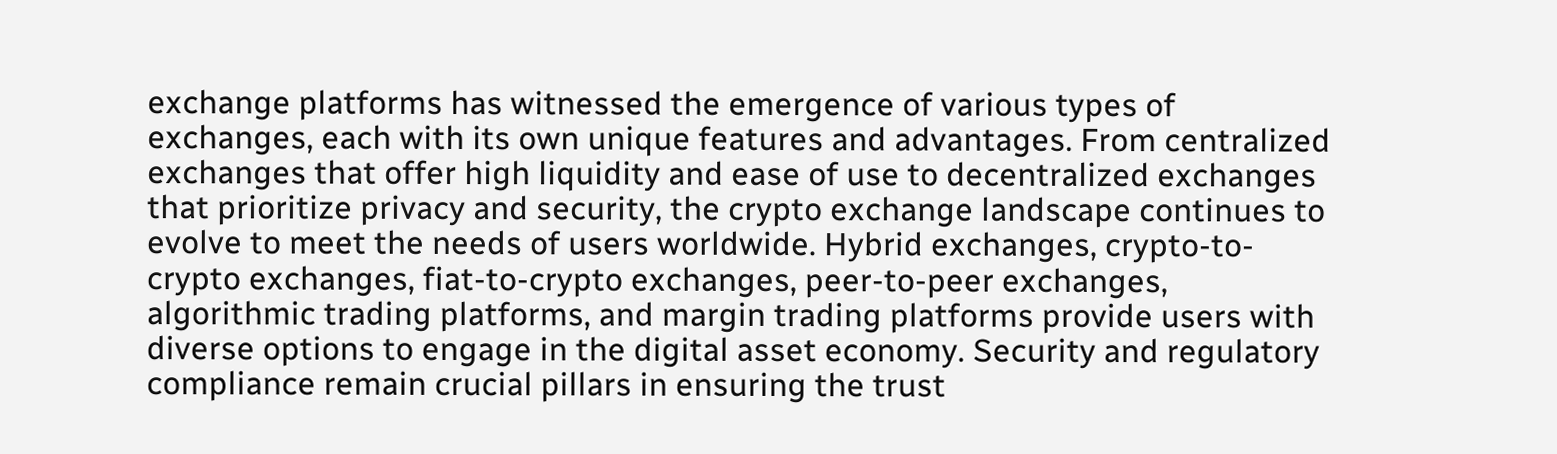exchange platforms has witnessed the emergence of various types of exchanges, each with its own unique features and advantages. From centralized exchanges that offer high liquidity and ease of use to decentralized exchanges that prioritize privacy and security, the crypto exchange landscape continues to evolve to meet the needs of users worldwide. Hybrid exchanges, crypto-to-crypto exchanges, fiat-to-crypto exchanges, peer-to-peer exchanges, algorithmic trading platforms, and margin trading platforms provide users with diverse options to engage in the digital asset economy. Security and regulatory compliance remain crucial pillars in ensuring the trust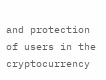and protection of users in the cryptocurrency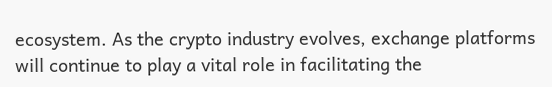ecosystem. As the crypto industry evolves, exchange platforms will continue to play a vital role in facilitating the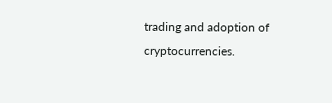trading and adoption of cryptocurrencies.